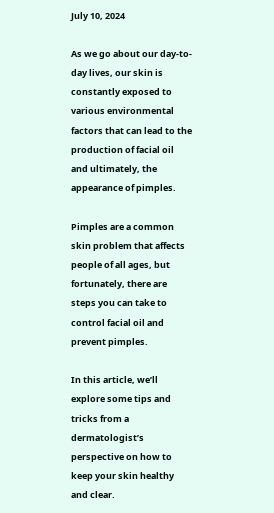July 10, 2024

As we go about our day-to-day lives, our skin is constantly exposed to various environmental factors that can lead to the production of facial oil and ultimately, the appearance of pimples.

Pimples are a common skin problem that affects people of all ages, but fortunately, there are steps you can take to control facial oil and prevent pimples.

In this article, we’ll explore some tips and tricks from a dermatologist’s perspective on how to keep your skin healthy and clear.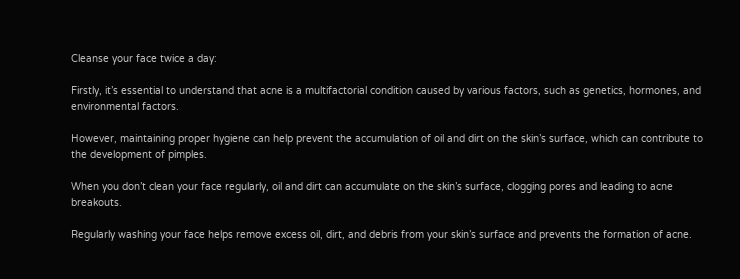Cleanse your face twice a day:

Firstly, it’s essential to understand that acne is a multifactorial condition caused by various factors, such as genetics, hormones, and environmental factors.

However, maintaining proper hygiene can help prevent the accumulation of oil and dirt on the skin’s surface, which can contribute to the development of pimples.

When you don’t clean your face regularly, oil and dirt can accumulate on the skin’s surface, clogging pores and leading to acne breakouts.

Regularly washing your face helps remove excess oil, dirt, and debris from your skin’s surface and prevents the formation of acne.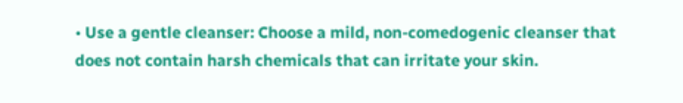• Use a gentle cleanser: Choose a mild, non-comedogenic cleanser that does not contain harsh chemicals that can irritate your skin.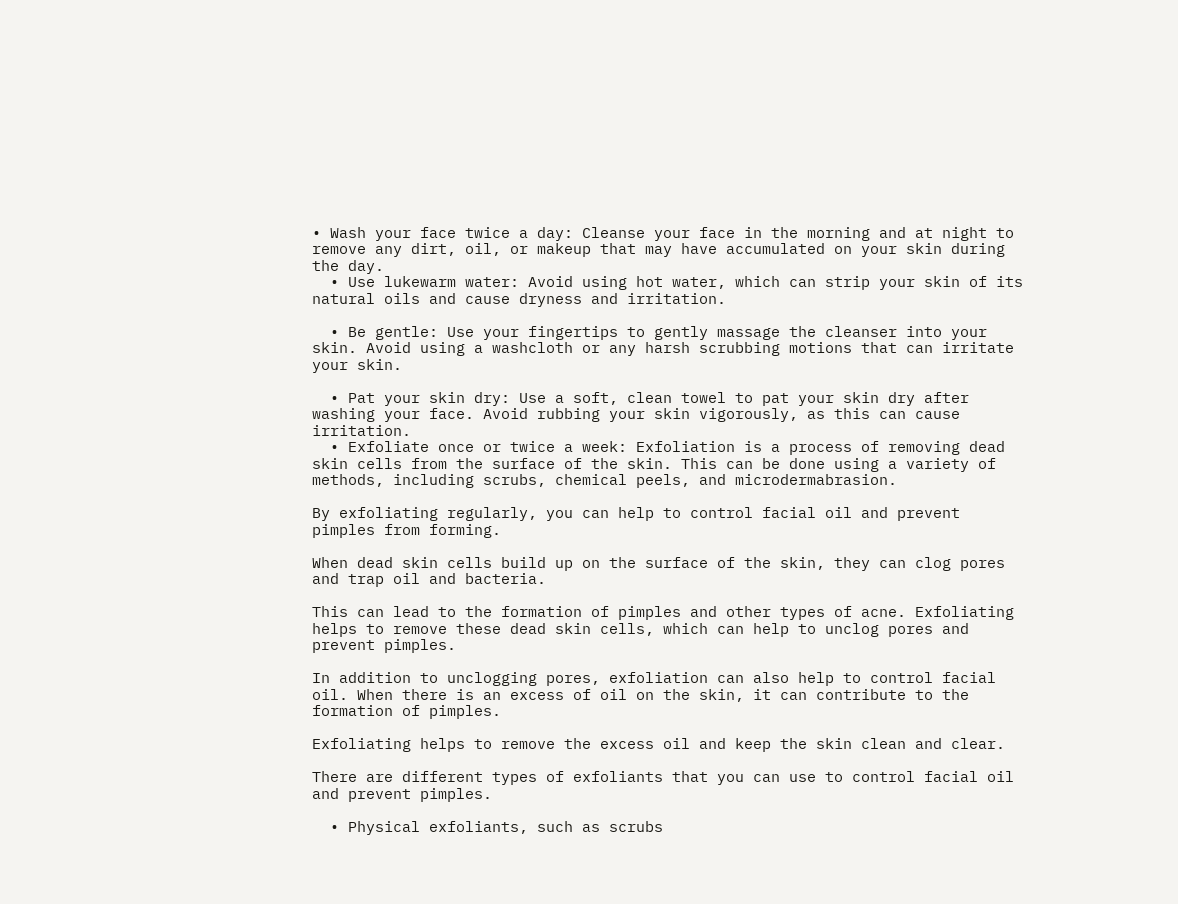• Wash your face twice a day: Cleanse your face in the morning and at night to remove any dirt, oil, or makeup that may have accumulated on your skin during the day.
  • Use lukewarm water: Avoid using hot water, which can strip your skin of its natural oils and cause dryness and irritation.

  • Be gentle: Use your fingertips to gently massage the cleanser into your skin. Avoid using a washcloth or any harsh scrubbing motions that can irritate your skin.

  • Pat your skin dry: Use a soft, clean towel to pat your skin dry after washing your face. Avoid rubbing your skin vigorously, as this can cause irritation.
  • Exfoliate once or twice a week: Exfoliation is a process of removing dead skin cells from the surface of the skin. This can be done using a variety of methods, including scrubs, chemical peels, and microdermabrasion.

By exfoliating regularly, you can help to control facial oil and prevent pimples from forming.

When dead skin cells build up on the surface of the skin, they can clog pores and trap oil and bacteria.

This can lead to the formation of pimples and other types of acne. Exfoliating helps to remove these dead skin cells, which can help to unclog pores and prevent pimples.

In addition to unclogging pores, exfoliation can also help to control facial oil. When there is an excess of oil on the skin, it can contribute to the formation of pimples.

Exfoliating helps to remove the excess oil and keep the skin clean and clear.

There are different types of exfoliants that you can use to control facial oil and prevent pimples.

  • Physical exfoliants, such as scrubs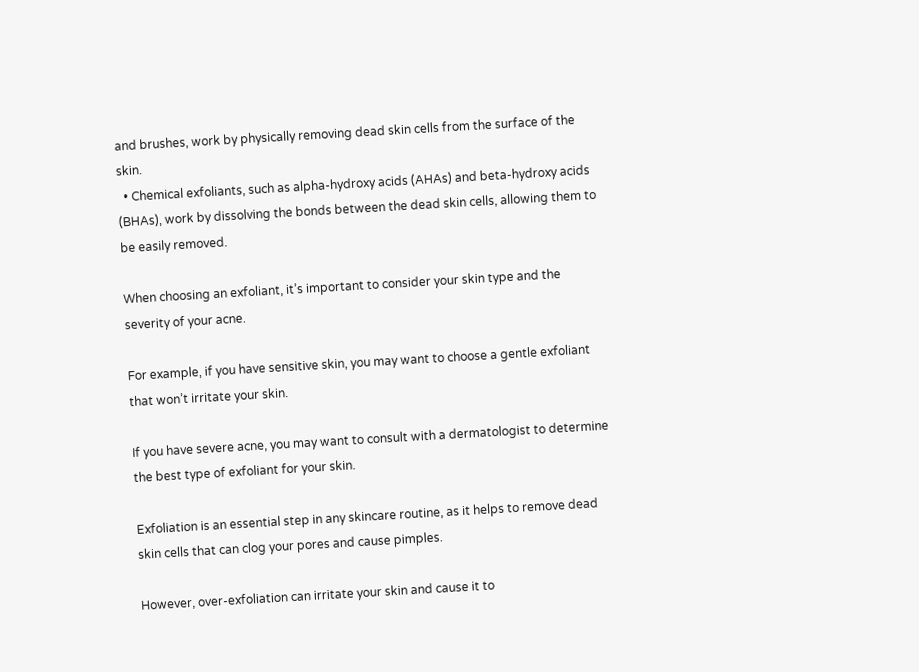and brushes, work by physically removing dead skin cells from the surface of the skin.
  • Chemical exfoliants, such as alpha-hydroxy acids (AHAs) and beta-hydroxy acids (BHAs), work by dissolving the bonds between the dead skin cells, allowing them to be easily removed.

When choosing an exfoliant, it’s important to consider your skin type and the severity of your acne.

For example, if you have sensitive skin, you may want to choose a gentle exfoliant that won’t irritate your skin.

If you have severe acne, you may want to consult with a dermatologist to determine the best type of exfoliant for your skin.

Exfoliation is an essential step in any skincare routine, as it helps to remove dead skin cells that can clog your pores and cause pimples.

However, over-exfoliation can irritate your skin and cause it to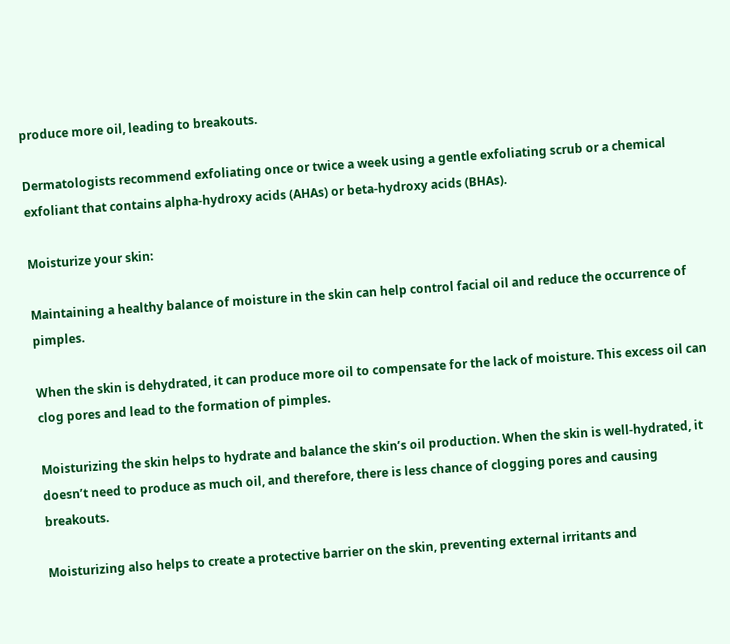produce more oil, leading to breakouts.

Dermatologists recommend exfoliating once or twice a week using a gentle exfoliating scrub or a chemical exfoliant that contains alpha-hydroxy acids (AHAs) or beta-hydroxy acids (BHAs).

Moisturize your skin:

Maintaining a healthy balance of moisture in the skin can help control facial oil and reduce the occurrence of pimples.

When the skin is dehydrated, it can produce more oil to compensate for the lack of moisture. This excess oil can clog pores and lead to the formation of pimples.

Moisturizing the skin helps to hydrate and balance the skin’s oil production. When the skin is well-hydrated, it doesn’t need to produce as much oil, and therefore, there is less chance of clogging pores and causing breakouts.

Moisturizing also helps to create a protective barrier on the skin, preventing external irritants and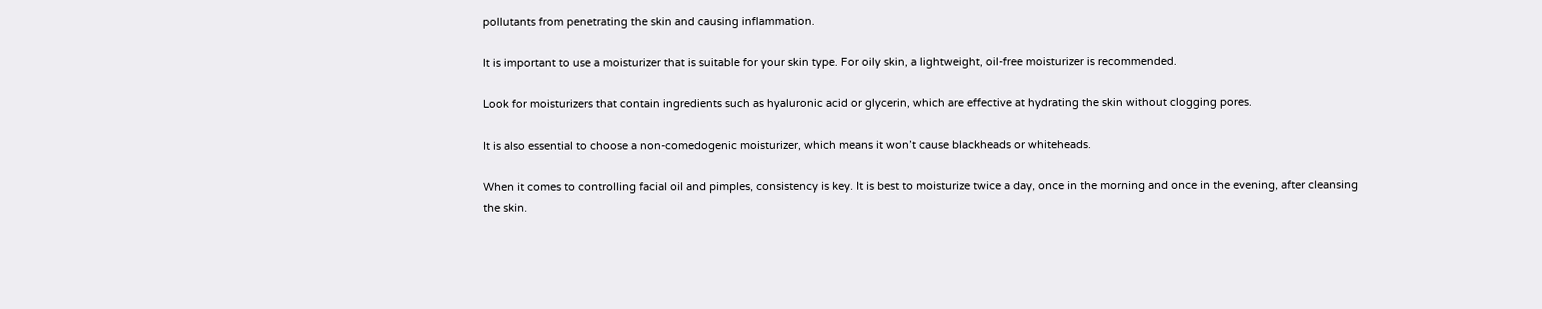pollutants from penetrating the skin and causing inflammation.

It is important to use a moisturizer that is suitable for your skin type. For oily skin, a lightweight, oil-free moisturizer is recommended.

Look for moisturizers that contain ingredients such as hyaluronic acid or glycerin, which are effective at hydrating the skin without clogging pores.

It is also essential to choose a non-comedogenic moisturizer, which means it won’t cause blackheads or whiteheads.

When it comes to controlling facial oil and pimples, consistency is key. It is best to moisturize twice a day, once in the morning and once in the evening, after cleansing the skin.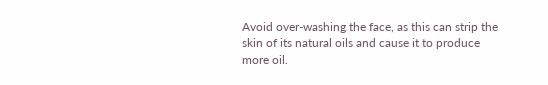Avoid over-washing the face, as this can strip the skin of its natural oils and cause it to produce more oil.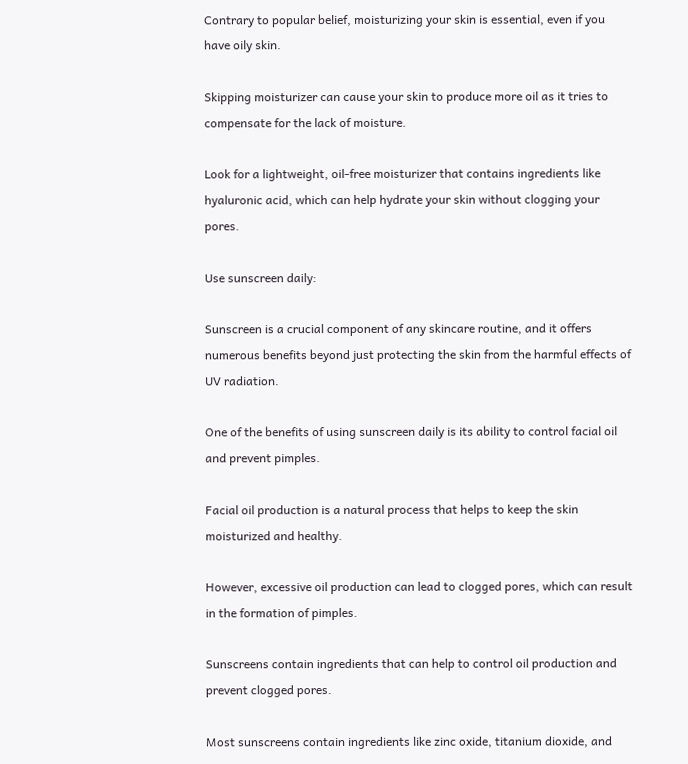Contrary to popular belief, moisturizing your skin is essential, even if you have oily skin.

Skipping moisturizer can cause your skin to produce more oil as it tries to compensate for the lack of moisture.

Look for a lightweight, oil-free moisturizer that contains ingredients like hyaluronic acid, which can help hydrate your skin without clogging your pores.

Use sunscreen daily:

Sunscreen is a crucial component of any skincare routine, and it offers numerous benefits beyond just protecting the skin from the harmful effects of UV radiation.

One of the benefits of using sunscreen daily is its ability to control facial oil and prevent pimples.

Facial oil production is a natural process that helps to keep the skin moisturized and healthy.

However, excessive oil production can lead to clogged pores, which can result in the formation of pimples.

Sunscreens contain ingredients that can help to control oil production and prevent clogged pores.

Most sunscreens contain ingredients like zinc oxide, titanium dioxide, and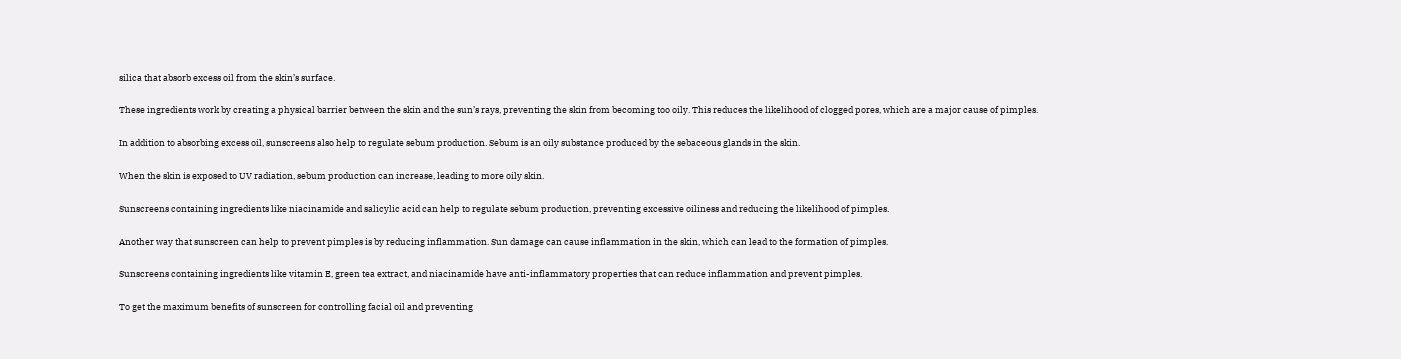silica that absorb excess oil from the skin’s surface.

These ingredients work by creating a physical barrier between the skin and the sun’s rays, preventing the skin from becoming too oily. This reduces the likelihood of clogged pores, which are a major cause of pimples.

In addition to absorbing excess oil, sunscreens also help to regulate sebum production. Sebum is an oily substance produced by the sebaceous glands in the skin.

When the skin is exposed to UV radiation, sebum production can increase, leading to more oily skin.

Sunscreens containing ingredients like niacinamide and salicylic acid can help to regulate sebum production, preventing excessive oiliness and reducing the likelihood of pimples.

Another way that sunscreen can help to prevent pimples is by reducing inflammation. Sun damage can cause inflammation in the skin, which can lead to the formation of pimples.

Sunscreens containing ingredients like vitamin E, green tea extract, and niacinamide have anti-inflammatory properties that can reduce inflammation and prevent pimples.

To get the maximum benefits of sunscreen for controlling facial oil and preventing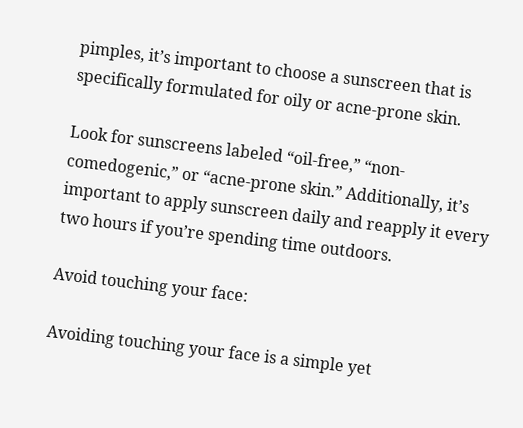pimples, it’s important to choose a sunscreen that is specifically formulated for oily or acne-prone skin.

Look for sunscreens labeled “oil-free,” “non-comedogenic,” or “acne-prone skin.” Additionally, it’s important to apply sunscreen daily and reapply it every two hours if you’re spending time outdoors.

Avoid touching your face:

Avoiding touching your face is a simple yet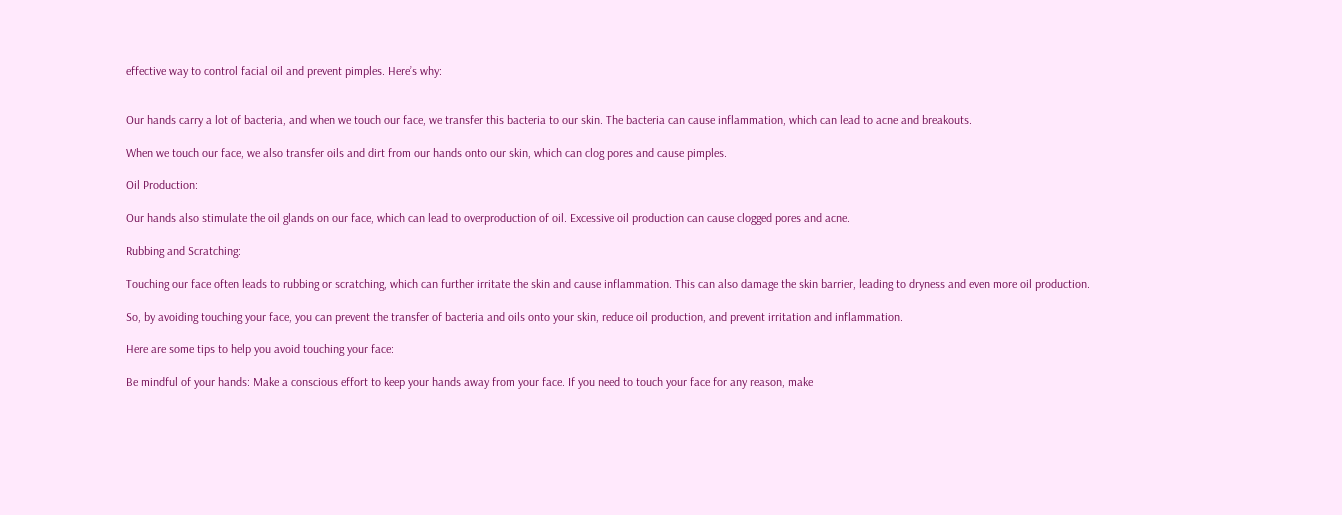effective way to control facial oil and prevent pimples. Here’s why:


Our hands carry a lot of bacteria, and when we touch our face, we transfer this bacteria to our skin. The bacteria can cause inflammation, which can lead to acne and breakouts.

When we touch our face, we also transfer oils and dirt from our hands onto our skin, which can clog pores and cause pimples.

Oil Production:

Our hands also stimulate the oil glands on our face, which can lead to overproduction of oil. Excessive oil production can cause clogged pores and acne.

Rubbing and Scratching:

Touching our face often leads to rubbing or scratching, which can further irritate the skin and cause inflammation. This can also damage the skin barrier, leading to dryness and even more oil production.

So, by avoiding touching your face, you can prevent the transfer of bacteria and oils onto your skin, reduce oil production, and prevent irritation and inflammation.

Here are some tips to help you avoid touching your face:

Be mindful of your hands: Make a conscious effort to keep your hands away from your face. If you need to touch your face for any reason, make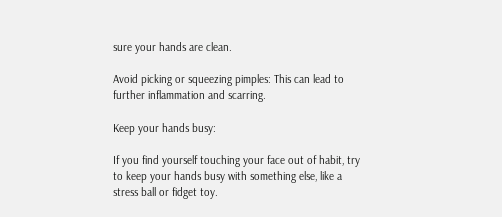sure your hands are clean.

Avoid picking or squeezing pimples: This can lead to further inflammation and scarring.

Keep your hands busy:

If you find yourself touching your face out of habit, try to keep your hands busy with something else, like a stress ball or fidget toy.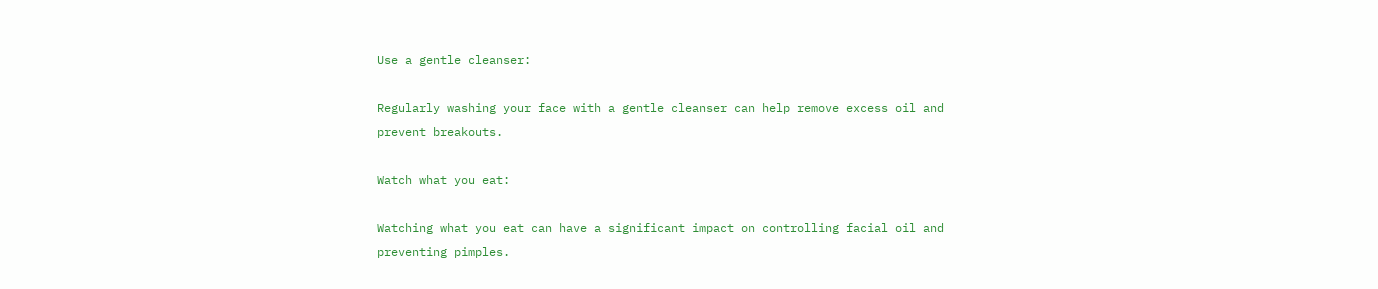Use a gentle cleanser:

Regularly washing your face with a gentle cleanser can help remove excess oil and prevent breakouts.

Watch what you eat:

Watching what you eat can have a significant impact on controlling facial oil and preventing pimples.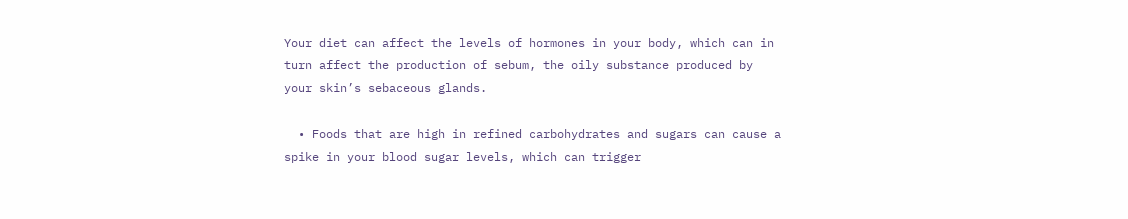Your diet can affect the levels of hormones in your body, which can in turn affect the production of sebum, the oily substance produced by your skin’s sebaceous glands.

  • Foods that are high in refined carbohydrates and sugars can cause a spike in your blood sugar levels, which can trigger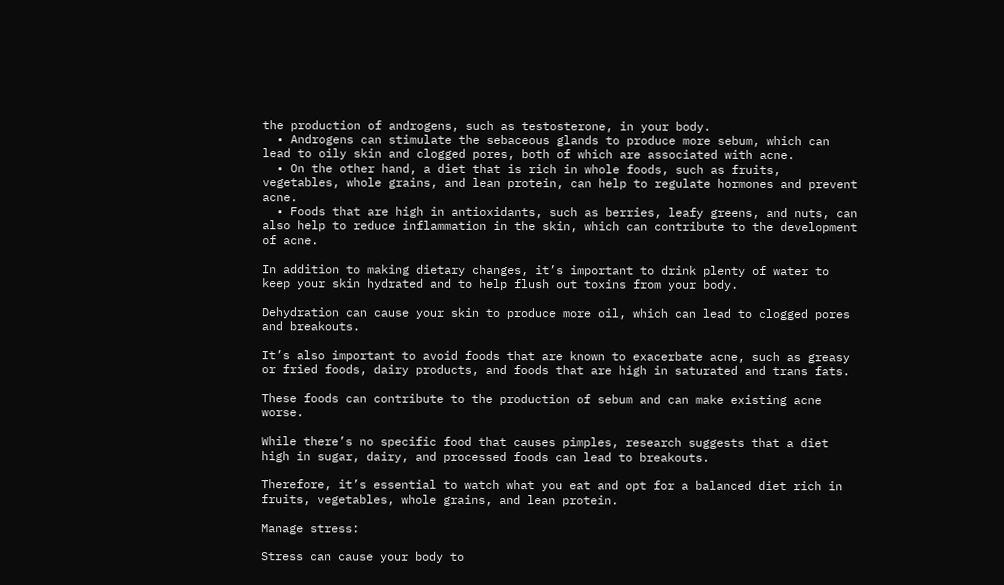the production of androgens, such as testosterone, in your body.
  • Androgens can stimulate the sebaceous glands to produce more sebum, which can lead to oily skin and clogged pores, both of which are associated with acne.
  • On the other hand, a diet that is rich in whole foods, such as fruits, vegetables, whole grains, and lean protein, can help to regulate hormones and prevent acne.
  • Foods that are high in antioxidants, such as berries, leafy greens, and nuts, can also help to reduce inflammation in the skin, which can contribute to the development of acne.

In addition to making dietary changes, it’s important to drink plenty of water to keep your skin hydrated and to help flush out toxins from your body.

Dehydration can cause your skin to produce more oil, which can lead to clogged pores and breakouts.

It’s also important to avoid foods that are known to exacerbate acne, such as greasy or fried foods, dairy products, and foods that are high in saturated and trans fats.

These foods can contribute to the production of sebum and can make existing acne worse.

While there’s no specific food that causes pimples, research suggests that a diet high in sugar, dairy, and processed foods can lead to breakouts.

Therefore, it’s essential to watch what you eat and opt for a balanced diet rich in fruits, vegetables, whole grains, and lean protein.

Manage stress:

Stress can cause your body to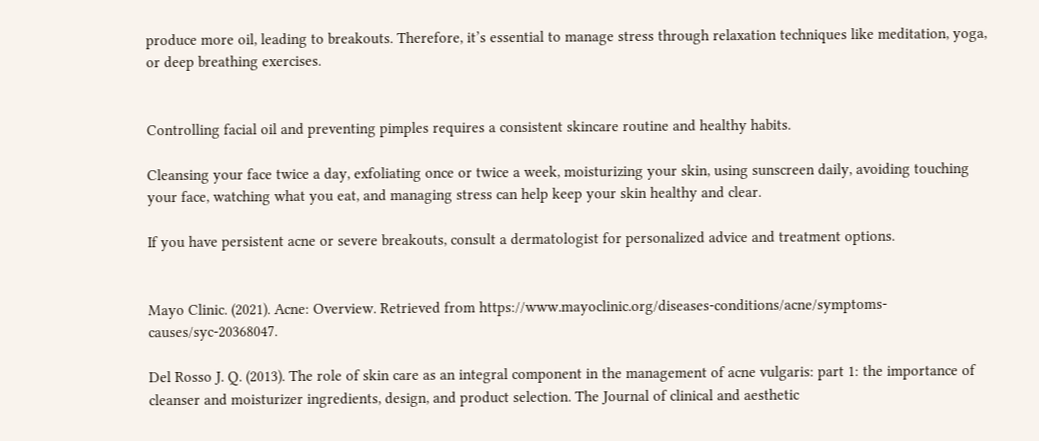produce more oil, leading to breakouts. Therefore, it’s essential to manage stress through relaxation techniques like meditation, yoga, or deep breathing exercises.


Controlling facial oil and preventing pimples requires a consistent skincare routine and healthy habits.

Cleansing your face twice a day, exfoliating once or twice a week, moisturizing your skin, using sunscreen daily, avoiding touching your face, watching what you eat, and managing stress can help keep your skin healthy and clear.

If you have persistent acne or severe breakouts, consult a dermatologist for personalized advice and treatment options.


Mayo Clinic. (2021). Acne: Overview. Retrieved from https://www.mayoclinic.org/diseases-conditions/acne/symptoms-causes/syc-20368047.

Del Rosso J. Q. (2013). The role of skin care as an integral component in the management of acne vulgaris: part 1: the importance of cleanser and moisturizer ingredients, design, and product selection. The Journal of clinical and aesthetic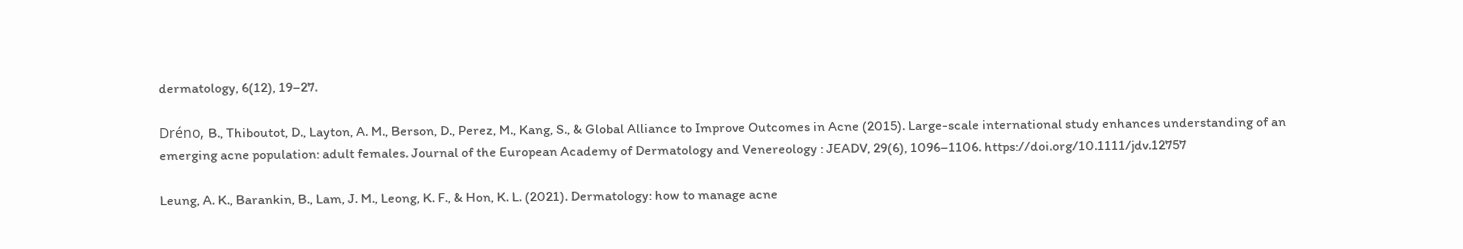dermatology, 6(12), 19–27.

Dréno, B., Thiboutot, D., Layton, A. M., Berson, D., Perez, M., Kang, S., & Global Alliance to Improve Outcomes in Acne (2015). Large-scale international study enhances understanding of an emerging acne population: adult females. Journal of the European Academy of Dermatology and Venereology : JEADV, 29(6), 1096–1106. https://doi.org/10.1111/jdv.12757

Leung, A. K., Barankin, B., Lam, J. M., Leong, K. F., & Hon, K. L. (2021). Dermatology: how to manage acne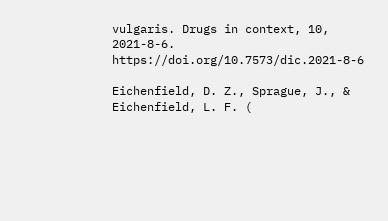vulgaris. Drugs in context, 10, 2021-8-6. https://doi.org/10.7573/dic.2021-8-6

Eichenfield, D. Z., Sprague, J., & Eichenfield, L. F. (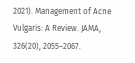2021). Management of Acne Vulgaris: A Review. JAMA, 326(20), 2055–2067.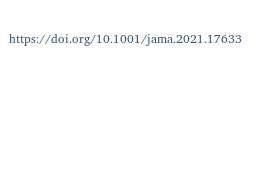https://doi.org/10.1001/jama.2021.17633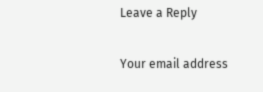Leave a Reply

Your email address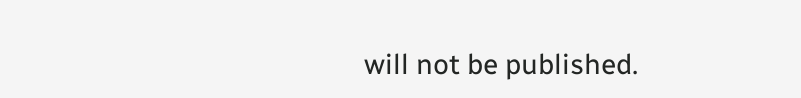will not be published.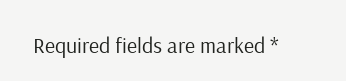Required fields are marked *